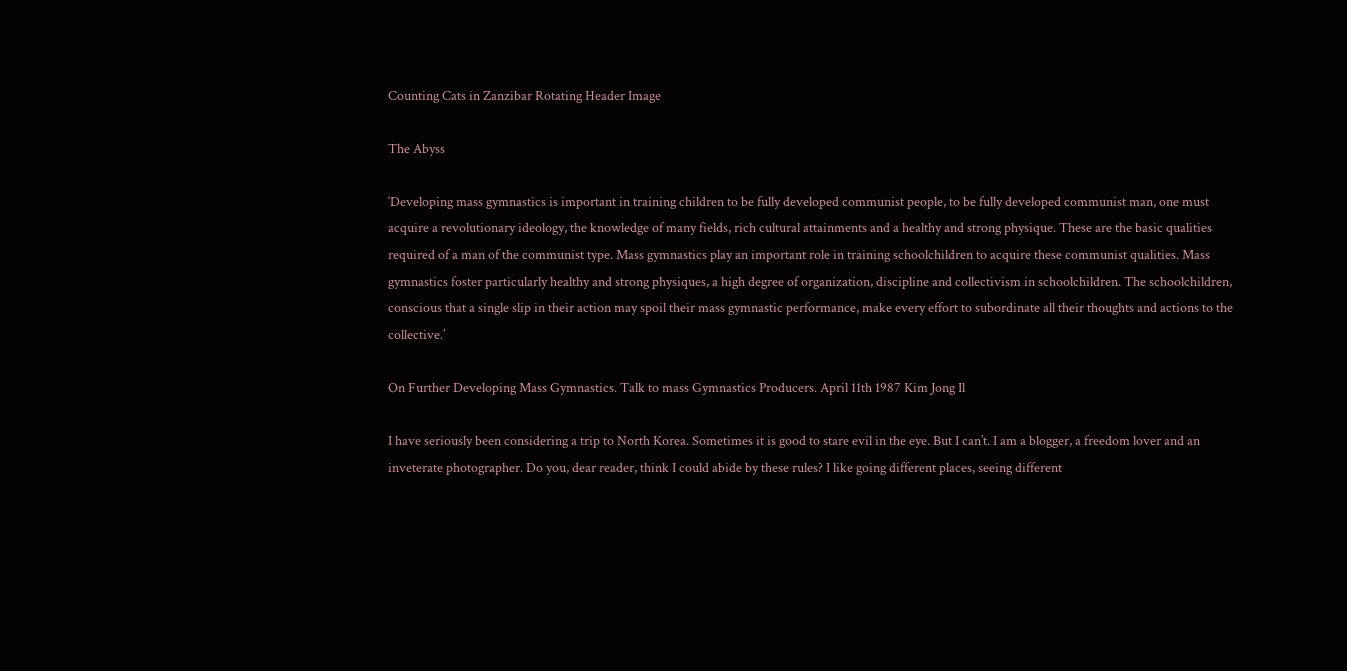Counting Cats in Zanzibar Rotating Header Image

The Abyss

‘Developing mass gymnastics is important in training children to be fully developed communist people, to be fully developed communist man, one must acquire a revolutionary ideology, the knowledge of many fields, rich cultural attainments and a healthy and strong physique. These are the basic qualities required of a man of the communist type. Mass gymnastics play an important role in training schoolchildren to acquire these communist qualities. Mass gymnastics foster particularly healthy and strong physiques, a high degree of organization, discipline and collectivism in schoolchildren. The schoolchildren, conscious that a single slip in their action may spoil their mass gymnastic performance, make every effort to subordinate all their thoughts and actions to the collective.’

On Further Developing Mass Gymnastics. Talk to mass Gymnastics Producers. April 11th 1987 Kim Jong Il

I have seriously been considering a trip to North Korea. Sometimes it is good to stare evil in the eye. But I can’t. I am a blogger, a freedom lover and an inveterate photographer. Do you, dear reader, think I could abide by these rules? I like going different places, seeing different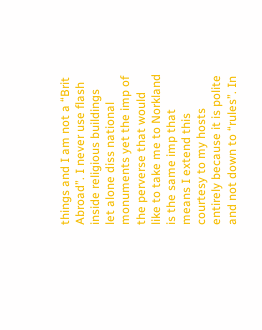things and I am not a “Brit Abroad”. I never use flash inside religious buildings let alone diss national monuments yet the imp of the perverse that would like to take me to Norkland is the same imp that means I extend this courtesy to my hosts entirely because it is polite and not down to “rules”. In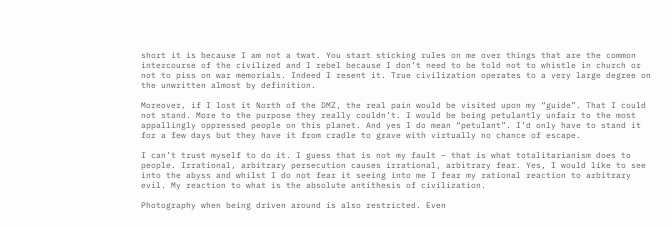short it is because I am not a twat. You start sticking rules on me over things that are the common intercourse of the civilized and I rebel because I don’t need to be told not to whistle in church or not to piss on war memorials. Indeed I resent it. True civilization operates to a very large degree on the unwritten almost by definition.

Moreover, if I lost it North of the DMZ, the real pain would be visited upon my “guide”. That I could not stand. More to the purpose they really couldn’t. I would be being petulantly unfair to the most appallingly oppressed people on this planet. And yes I do mean “petulant”. I’d only have to stand it for a few days but they have it from cradle to grave with virtually no chance of escape.

I can’t trust myself to do it. I guess that is not my fault – that is what totalitarianism does to people. Irrational, arbitrary persecution causes irrational, arbitrary fear. Yes, I would like to see into the abyss and whilst I do not fear it seeing into me I fear my rational reaction to arbitrary evil. My reaction to what is the absolute antithesis of civilization.

Photography when being driven around is also restricted. Even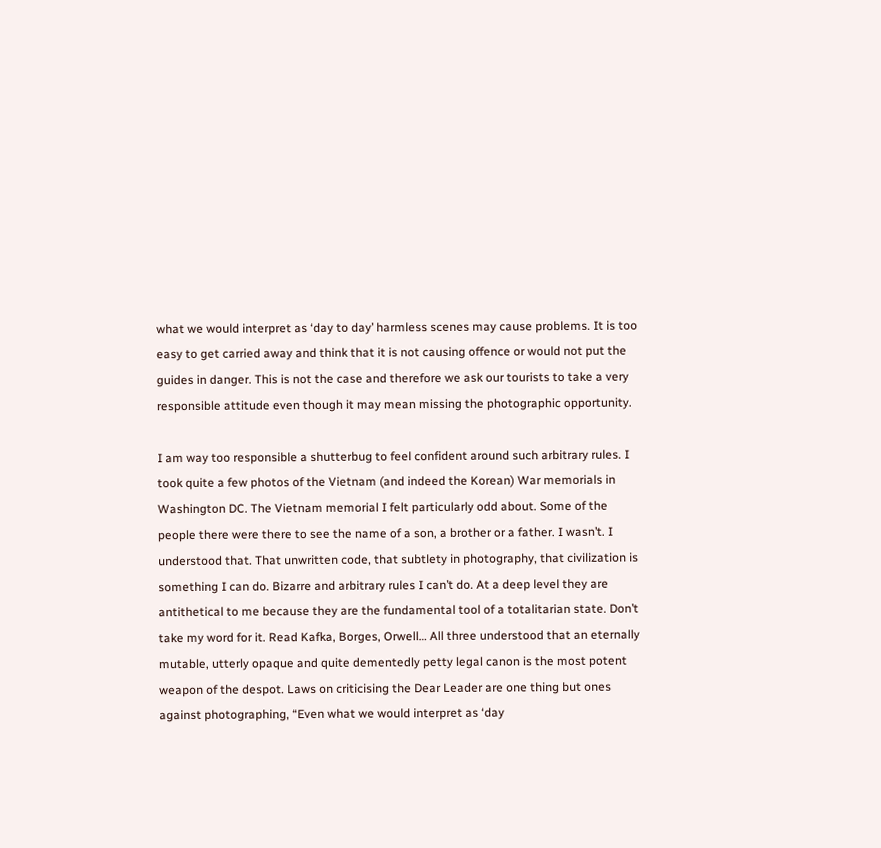what we would interpret as ‘day to day’ harmless scenes may cause problems. It is too easy to get carried away and think that it is not causing offence or would not put the guides in danger. This is not the case and therefore we ask our tourists to take a very responsible attitude even though it may mean missing the photographic opportunity.

I am way too responsible a shutterbug to feel confident around such arbitrary rules. I took quite a few photos of the Vietnam (and indeed the Korean) War memorials in Washington DC. The Vietnam memorial I felt particularly odd about. Some of the people there were there to see the name of a son, a brother or a father. I wasn’t. I understood that. That unwritten code, that subtlety in photography, that civilization is something I can do. Bizarre and arbitrary rules I can’t do. At a deep level they are antithetical to me because they are the fundamental tool of a totalitarian state. Don’t take my word for it. Read Kafka, Borges, Orwell… All three understood that an eternally mutable, utterly opaque and quite dementedly petty legal canon is the most potent weapon of the despot. Laws on criticising the Dear Leader are one thing but ones against photographing, “Even what we would interpret as ‘day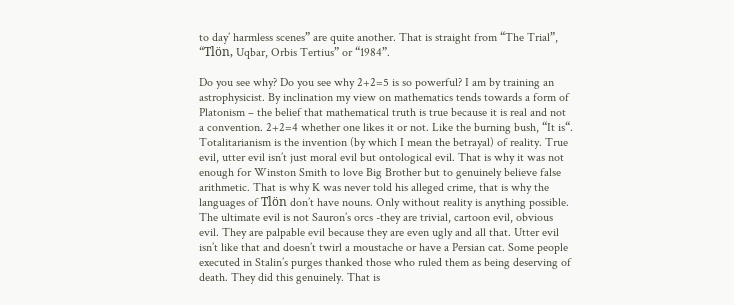to day’ harmless scenes” are quite another. That is straight from “The Trial”, “Tlön, Uqbar, Orbis Tertius” or “1984”.

Do you see why? Do you see why 2+2=5 is so powerful? I am by training an astrophysicist. By inclination my view on mathematics tends towards a form of Platonism – the belief that mathematical truth is true because it is real and not a convention. 2+2=4 whether one likes it or not. Like the burning bush, “It is“. Totalitarianism is the invention (by which I mean the betrayal) of reality. True evil, utter evil isn’t just moral evil but ontological evil. That is why it was not enough for Winston Smith to love Big Brother but to genuinely believe false arithmetic. That is why K was never told his alleged crime, that is why the languages of Tlön don’t have nouns. Only without reality is anything possible. The ultimate evil is not Sauron’s orcs -they are trivial, cartoon evil, obvious evil. They are palpable evil because they are even ugly and all that. Utter evil isn’t like that and doesn’t twirl a moustache or have a Persian cat. Some people executed in Stalin’s purges thanked those who ruled them as being deserving of death. They did this genuinely. That is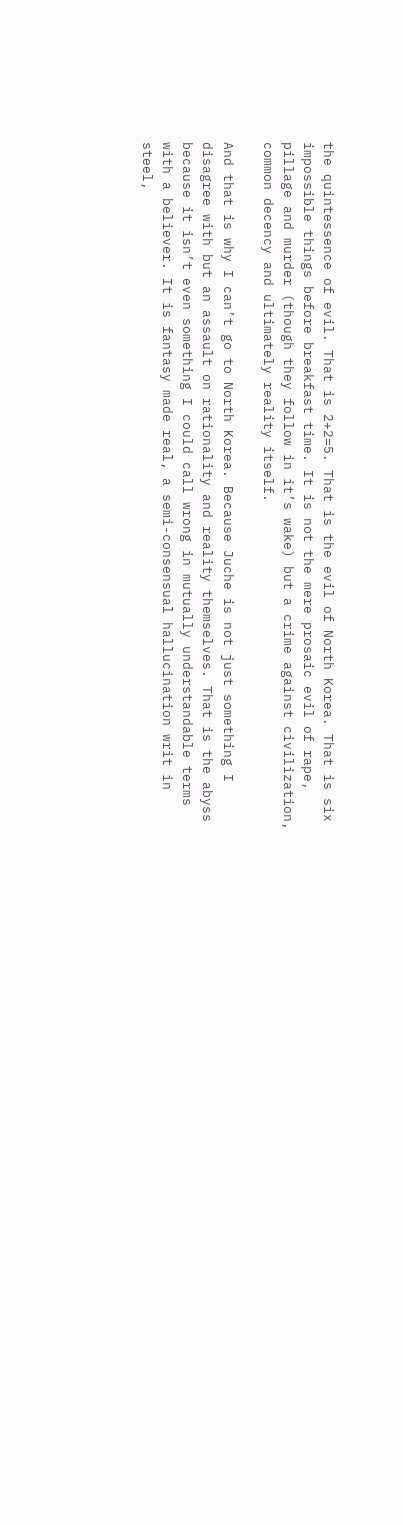the quintessence of evil. That is 2+2=5. That is the evil of North Korea. That is six impossible things before breakfast time. It is not the mere prosaic evil of rape, pillage and murder (though they follow in it’s wake) but a crime against civilization, common decency and ultimately reality itself.

And that is why I can’t go to North Korea. Because Juche is not just something I disagree with but an assault on rationality and reality themselves. That is the abyss because it isn’t even something I could call wrong in mutually understandable terms with a believer. It is fantasy made real, a semi-consensual hallucination writ in steel,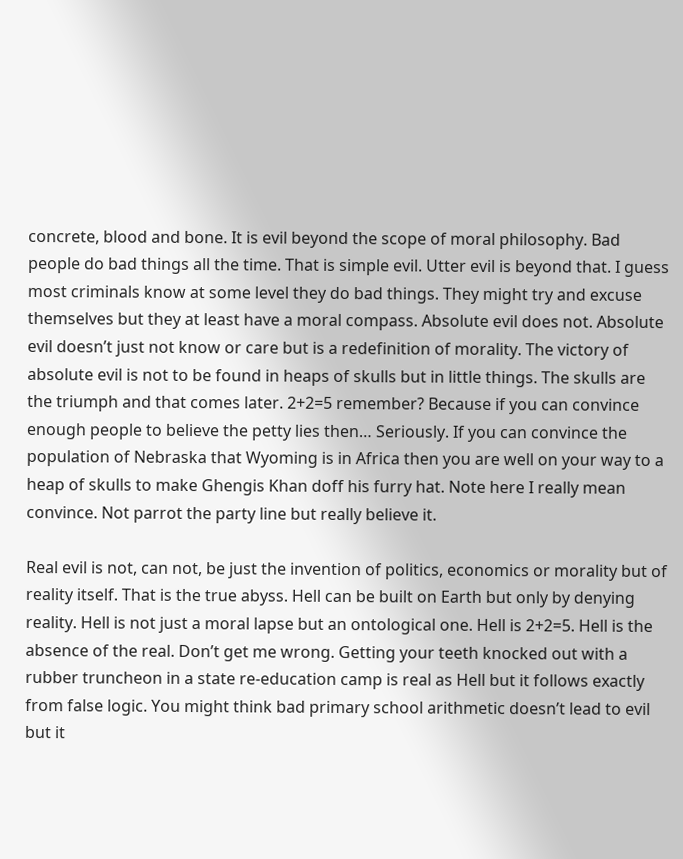concrete, blood and bone. It is evil beyond the scope of moral philosophy. Bad people do bad things all the time. That is simple evil. Utter evil is beyond that. I guess most criminals know at some level they do bad things. They might try and excuse themselves but they at least have a moral compass. Absolute evil does not. Absolute evil doesn’t just not know or care but is a redefinition of morality. The victory of absolute evil is not to be found in heaps of skulls but in little things. The skulls are the triumph and that comes later. 2+2=5 remember? Because if you can convince enough people to believe the petty lies then… Seriously. If you can convince the population of Nebraska that Wyoming is in Africa then you are well on your way to a heap of skulls to make Ghengis Khan doff his furry hat. Note here I really mean convince. Not parrot the party line but really believe it.

Real evil is not, can not, be just the invention of politics, economics or morality but of reality itself. That is the true abyss. Hell can be built on Earth but only by denying reality. Hell is not just a moral lapse but an ontological one. Hell is 2+2=5. Hell is the absence of the real. Don’t get me wrong. Getting your teeth knocked out with a rubber truncheon in a state re-education camp is real as Hell but it follows exactly from false logic. You might think bad primary school arithmetic doesn’t lead to evil but it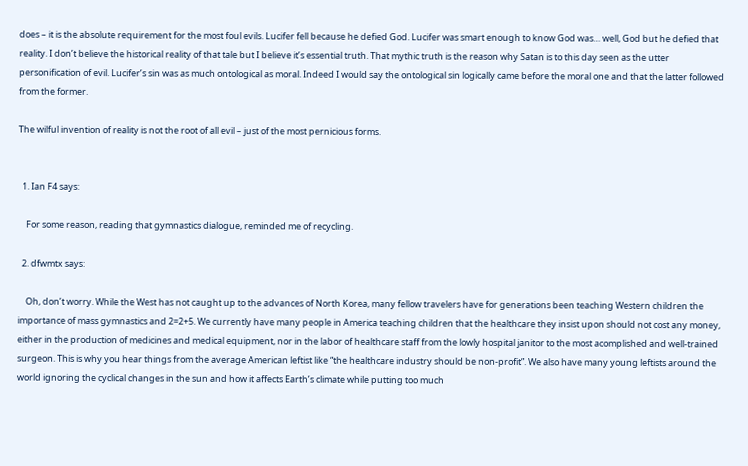does – it is the absolute requirement for the most foul evils. Lucifer fell because he defied God. Lucifer was smart enough to know God was… well, God but he defied that reality. I don’t believe the historical reality of that tale but I believe it’s essential truth. That mythic truth is the reason why Satan is to this day seen as the utter personification of evil. Lucifer’s sin was as much ontological as moral. Indeed I would say the ontological sin logically came before the moral one and that the latter followed from the former.

The wilful invention of reality is not the root of all evil – just of the most pernicious forms.


  1. Ian F4 says:

    For some reason, reading that gymnastics dialogue, reminded me of recycling.

  2. dfwmtx says:

    Oh, don’t worry. While the West has not caught up to the advances of North Korea, many fellow travelers have for generations been teaching Western children the importance of mass gymnastics and 2=2+5. We currently have many people in America teaching children that the healthcare they insist upon should not cost any money, either in the production of medicines and medical equipment, nor in the labor of healthcare staff from the lowly hospital janitor to the most acomplished and well-trained surgeon. This is why you hear things from the average American leftist like “the healthcare industry should be non-profit”. We also have many young leftists around the world ignoring the cyclical changes in the sun and how it affects Earth’s climate while putting too much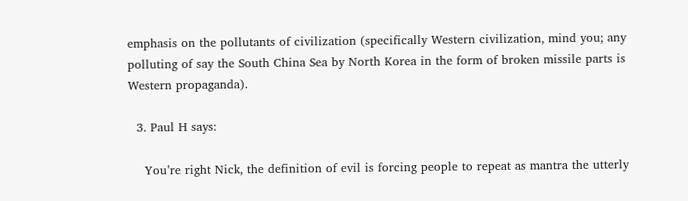emphasis on the pollutants of civilization (specifically Western civilization, mind you; any polluting of say the South China Sea by North Korea in the form of broken missile parts is Western propaganda).

  3. Paul H says:

    You’re right Nick, the definition of evil is forcing people to repeat as mantra the utterly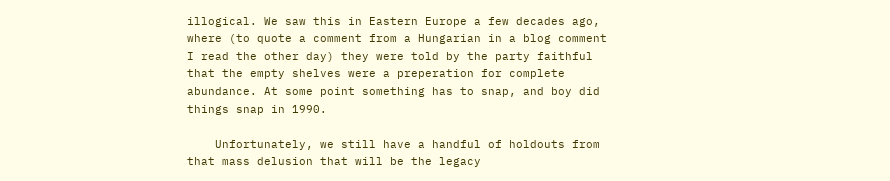illogical. We saw this in Eastern Europe a few decades ago, where (to quote a comment from a Hungarian in a blog comment I read the other day) they were told by the party faithful that the empty shelves were a preperation for complete abundance. At some point something has to snap, and boy did things snap in 1990.

    Unfortunately, we still have a handful of holdouts from that mass delusion that will be the legacy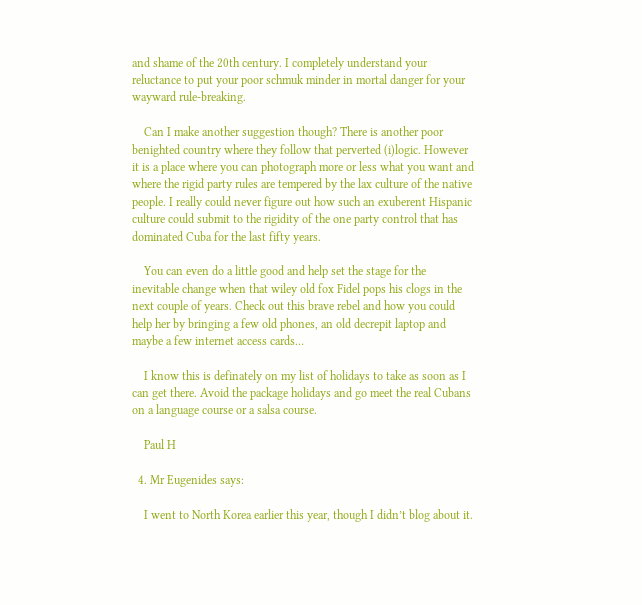and shame of the 20th century. I completely understand your reluctance to put your poor schmuk minder in mortal danger for your wayward rule-breaking.

    Can I make another suggestion though? There is another poor benighted country where they follow that perverted (i)logic. However it is a place where you can photograph more or less what you want and where the rigid party rules are tempered by the lax culture of the native people. I really could never figure out how such an exuberent Hispanic culture could submit to the rigidity of the one party control that has dominated Cuba for the last fifty years.

    You can even do a little good and help set the stage for the inevitable change when that wiley old fox Fidel pops his clogs in the next couple of years. Check out this brave rebel and how you could help her by bringing a few old phones, an old decrepit laptop and maybe a few internet access cards…

    I know this is definately on my list of holidays to take as soon as I can get there. Avoid the package holidays and go meet the real Cubans on a language course or a salsa course.

    Paul H

  4. Mr Eugenides says:

    I went to North Korea earlier this year, though I didn’t blog about it.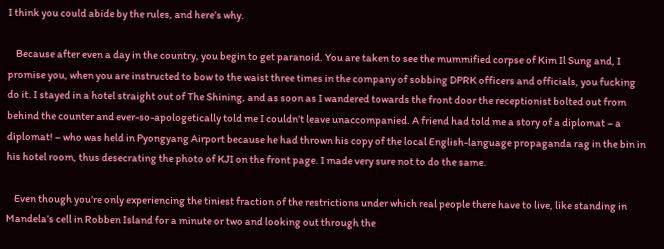I think you could abide by the rules, and here’s why.

    Because after even a day in the country, you begin to get paranoid. You are taken to see the mummified corpse of Kim Il Sung and, I promise you, when you are instructed to bow to the waist three times in the company of sobbing DPRK officers and officials, you fucking do it. I stayed in a hotel straight out of The Shining, and as soon as I wandered towards the front door the receptionist bolted out from behind the counter and ever-so-apologetically told me I couldn’t leave unaccompanied. A friend had told me a story of a diplomat – a diplomat! – who was held in Pyongyang Airport because he had thrown his copy of the local English-language propaganda rag in the bin in his hotel room, thus desecrating the photo of KJI on the front page. I made very sure not to do the same.

    Even though you’re only experiencing the tiniest fraction of the restrictions under which real people there have to live, like standing in Mandela’s cell in Robben Island for a minute or two and looking out through the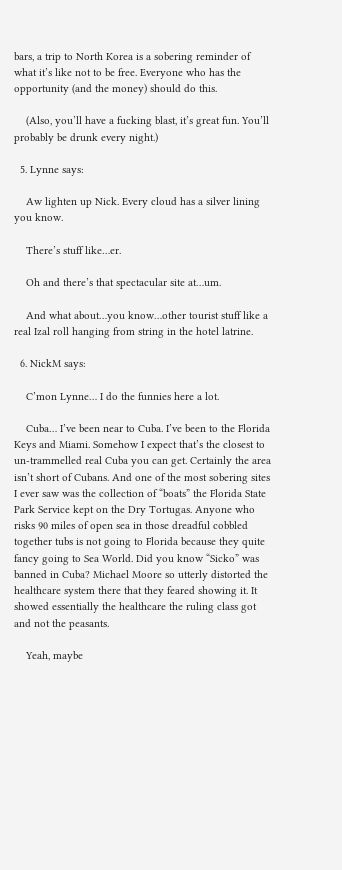bars, a trip to North Korea is a sobering reminder of what it’s like not to be free. Everyone who has the opportunity (and the money) should do this.

    (Also, you’ll have a fucking blast, it’s great fun. You’ll probably be drunk every night.)

  5. Lynne says:

    Aw lighten up Nick. Every cloud has a silver lining you know.

    There’s stuff like…er.

    Oh and there’s that spectacular site at…um.

    And what about…you know…other tourist stuff like a real Izal roll hanging from string in the hotel latrine.

  6. NickM says:

    C’mon Lynne… I do the funnies here a lot.

    Cuba… I’ve been near to Cuba. I’ve been to the Florida Keys and Miami. Somehow I expect that’s the closest to un-trammelled real Cuba you can get. Certainly the area isn’t short of Cubans. And one of the most sobering sites I ever saw was the collection of “boats” the Florida State Park Service kept on the Dry Tortugas. Anyone who risks 90 miles of open sea in those dreadful cobbled together tubs is not going to Florida because they quite fancy going to Sea World. Did you know “Sicko” was banned in Cuba? Michael Moore so utterly distorted the healthcare system there that they feared showing it. It showed essentially the healthcare the ruling class got and not the peasants.

    Yeah, maybe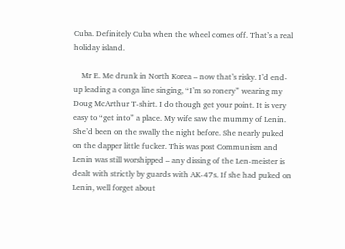Cuba. Definitely Cuba when the wheel comes off. That’s a real holiday island.

    Mr E. Me drunk in North Korea – now that’s risky. I’d end-up leading a conga line singing, “I’m so ronery” wearing my Doug McArthur T-shirt. I do though get your point. It is very easy to “get into” a place. My wife saw the mummy of Lenin. She’d been on the swally the night before. She nearly puked on the dapper little fucker. This was post Communism and Lenin was still worshipped – any dissing of the Len-meister is dealt with strictly by guards with AK-47s. If she had puked on Lenin, well forget about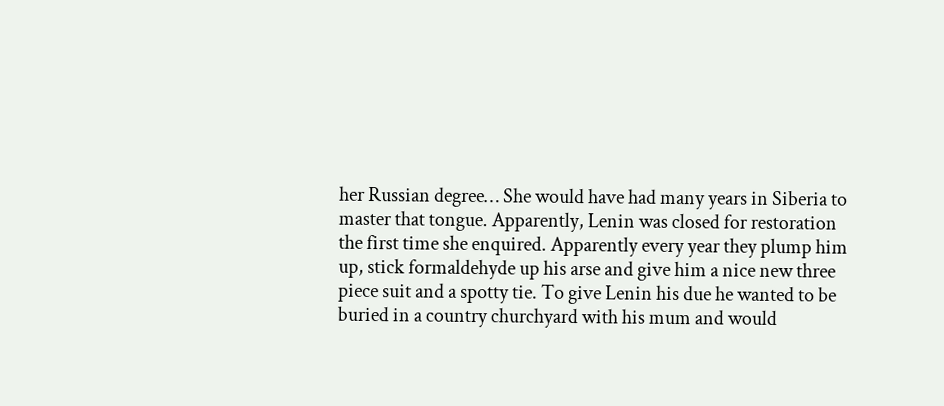her Russian degree… She would have had many years in Siberia to master that tongue. Apparently, Lenin was closed for restoration the first time she enquired. Apparently every year they plump him up, stick formaldehyde up his arse and give him a nice new three piece suit and a spotty tie. To give Lenin his due he wanted to be buried in a country churchyard with his mum and would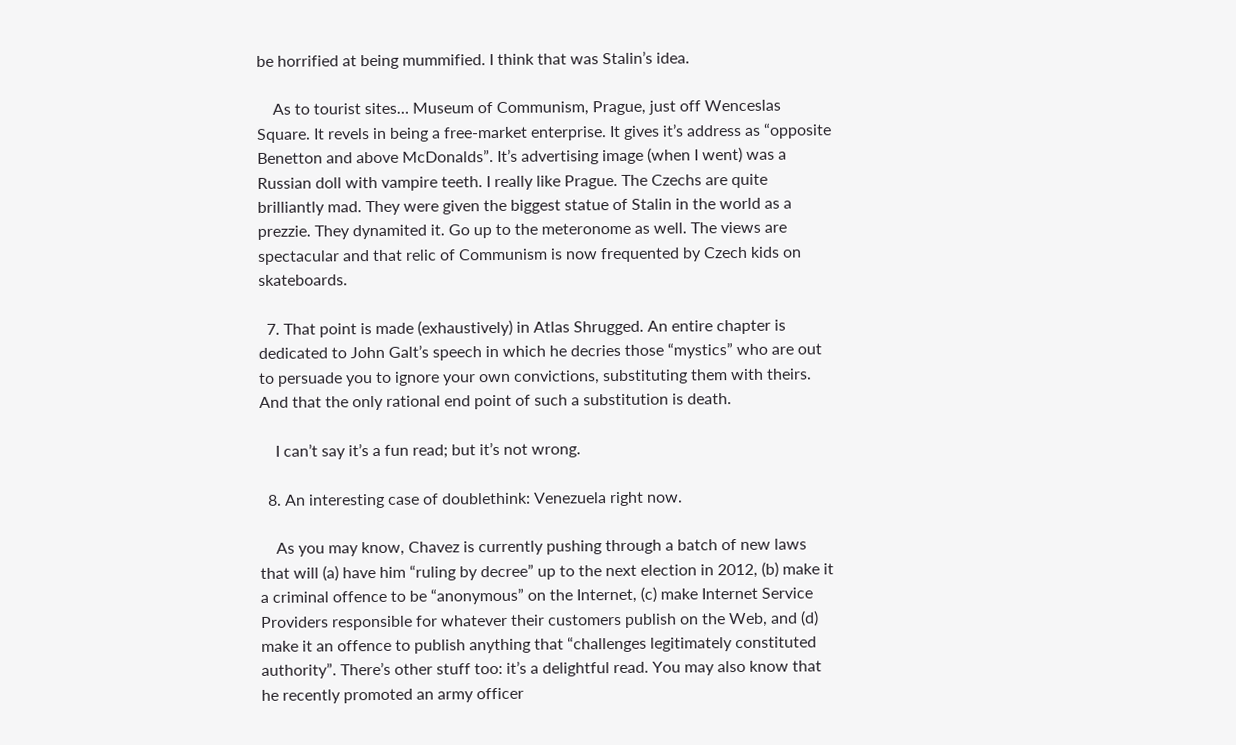be horrified at being mummified. I think that was Stalin’s idea.

    As to tourist sites… Museum of Communism, Prague, just off Wenceslas Square. It revels in being a free-market enterprise. It gives it’s address as “opposite Benetton and above McDonalds”. It’s advertising image (when I went) was a Russian doll with vampire teeth. I really like Prague. The Czechs are quite brilliantly mad. They were given the biggest statue of Stalin in the world as a prezzie. They dynamited it. Go up to the meteronome as well. The views are spectacular and that relic of Communism is now frequented by Czech kids on skateboards.

  7. That point is made (exhaustively) in Atlas Shrugged. An entire chapter is dedicated to John Galt’s speech in which he decries those “mystics” who are out to persuade you to ignore your own convictions, substituting them with theirs. And that the only rational end point of such a substitution is death.

    I can’t say it’s a fun read; but it’s not wrong.

  8. An interesting case of doublethink: Venezuela right now.

    As you may know, Chavez is currently pushing through a batch of new laws that will (a) have him “ruling by decree” up to the next election in 2012, (b) make it a criminal offence to be “anonymous” on the Internet, (c) make Internet Service Providers responsible for whatever their customers publish on the Web, and (d) make it an offence to publish anything that “challenges legitimately constituted authority”. There’s other stuff too: it’s a delightful read. You may also know that he recently promoted an army officer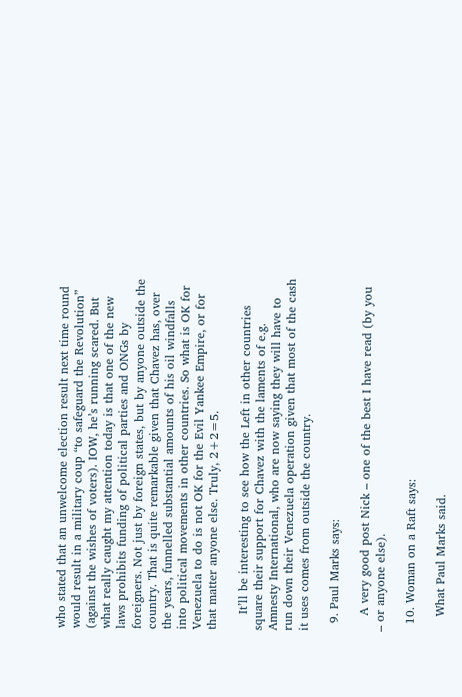who stated that an unwelcome election result next time round would result in a military coup “to safeguard the Revolution” (against the wishes of voters). IOW, he’s running scared. But what really caught my attention today is that one of the new laws prohibits funding of political parties and ONGs by foreigners. Not just by foreign states, but by anyone outside the country. That is quite remarkable given that Chavez has, over the years, funnelled substantial amounts of his oil windfalls into political movements in other countries. So what is OK for Venezuela to do is not OK for the Evil Yankee Empire, or for that matter anyone else. Truly, 2+2=5.

    It’ll be interesting to see how the Left in other countries square their support for Chavez with the laments of e.g. Amnesty International, who are now saying they will have to run down their Venezuela operation given that most of the cash it uses comes from outside the country.

  9. Paul Marks says:

    A very good post Nick – one of the best I have read (by you – or anyone else).

  10. Woman on a Raft says:

    What Paul Marks said.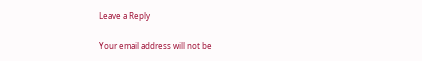Leave a Reply

Your email address will not be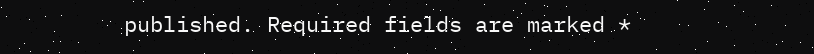published. Required fields are marked *